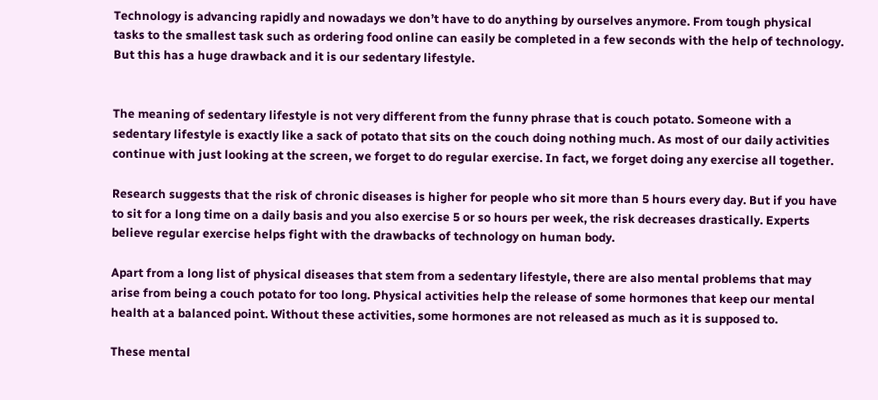Technology is advancing rapidly and nowadays we don’t have to do anything by ourselves anymore. From tough physical tasks to the smallest task such as ordering food online can easily be completed in a few seconds with the help of technology. But this has a huge drawback and it is our sedentary lifestyle.


The meaning of sedentary lifestyle is not very different from the funny phrase that is couch potato. Someone with a sedentary lifestyle is exactly like a sack of potato that sits on the couch doing nothing much. As most of our daily activities continue with just looking at the screen, we forget to do regular exercise. In fact, we forget doing any exercise all together.

Research suggests that the risk of chronic diseases is higher for people who sit more than 5 hours every day. But if you have to sit for a long time on a daily basis and you also exercise 5 or so hours per week, the risk decreases drastically. Experts believe regular exercise helps fight with the drawbacks of technology on human body.

Apart from a long list of physical diseases that stem from a sedentary lifestyle, there are also mental problems that may arise from being a couch potato for too long. Physical activities help the release of some hormones that keep our mental health at a balanced point. Without these activities, some hormones are not released as much as it is supposed to.

These mental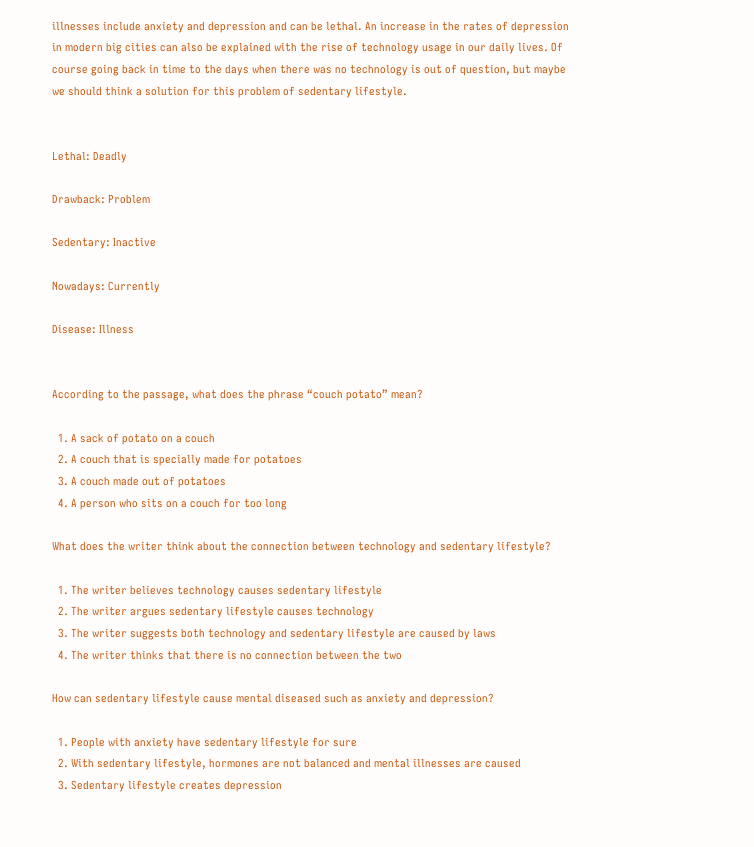illnesses include anxiety and depression and can be lethal. An increase in the rates of depression in modern big cities can also be explained with the rise of technology usage in our daily lives. Of course going back in time to the days when there was no technology is out of question, but maybe we should think a solution for this problem of sedentary lifestyle.


Lethal: Deadly

Drawback: Problem

Sedentary: Inactive

Nowadays: Currently

Disease: Illness


According to the passage, what does the phrase “couch potato” mean?

  1. A sack of potato on a couch
  2. A couch that is specially made for potatoes
  3. A couch made out of potatoes
  4. A person who sits on a couch for too long

What does the writer think about the connection between technology and sedentary lifestyle?

  1. The writer believes technology causes sedentary lifestyle
  2. The writer argues sedentary lifestyle causes technology
  3. The writer suggests both technology and sedentary lifestyle are caused by laws
  4. The writer thinks that there is no connection between the two

How can sedentary lifestyle cause mental diseased such as anxiety and depression?

  1. People with anxiety have sedentary lifestyle for sure
  2. With sedentary lifestyle, hormones are not balanced and mental illnesses are caused
  3. Sedentary lifestyle creates depression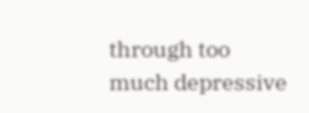through too much depressive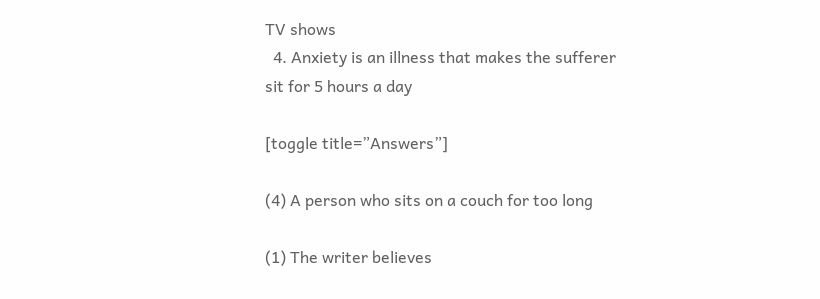TV shows
  4. Anxiety is an illness that makes the sufferer sit for 5 hours a day

[toggle title=”Answers”]

(4) A person who sits on a couch for too long

(1) The writer believes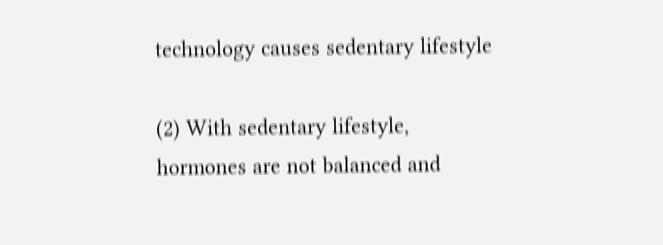technology causes sedentary lifestyle

(2) With sedentary lifestyle, hormones are not balanced and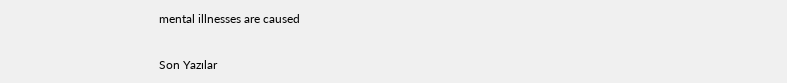mental illnesses are caused


Son Yazılar